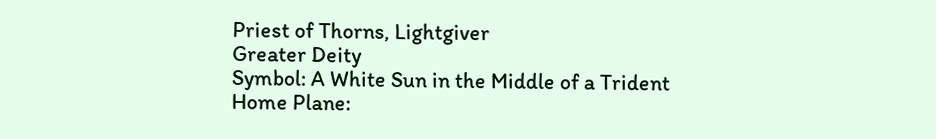Priest of Thorns, Lightgiver
Greater Deity
Symbol: A White Sun in the Middle of a Trident
Home Plane: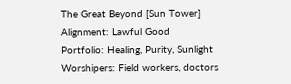The Great Beyond [Sun Tower]
Alignment: Lawful Good
Portfolio: Healing, Purity, Sunlight
Worshipers: Field workers, doctors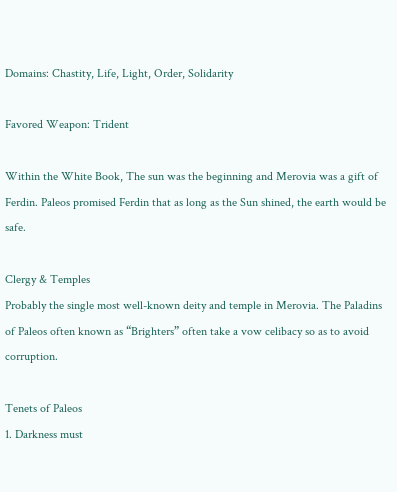Domains: Chastity, Life, Light, Order, Solidarity

Favored Weapon: Trident

Within the White Book, The sun was the beginning and Merovia was a gift of Ferdin. Paleos promised Ferdin that as long as the Sun shined, the earth would be safe.

Clergy & Temples
Probably the single most well-known deity and temple in Merovia. The Paladins of Paleos often known as “Brighters” often take a vow celibacy so as to avoid corruption.

Tenets of Paleos
1. Darkness must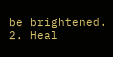be brightened.
2. Heal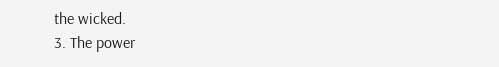the wicked.
3. The power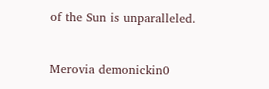of the Sun is unparalleled.


Merovia demonickin0